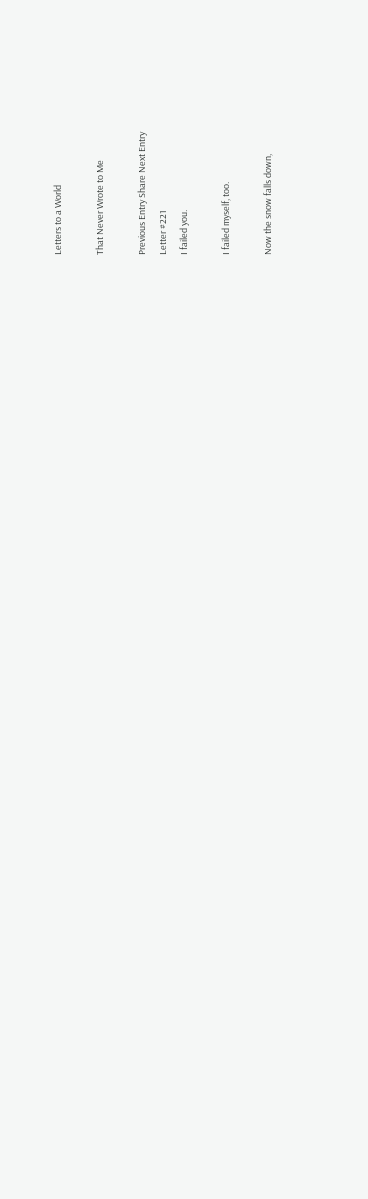Letters to a World

That Never Wrote to Me

Previous Entry Share Next Entry
Letter #221
I failed you.

I failed myself, too.

Now the snow falls down,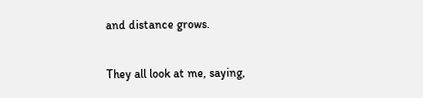and distance grows.

They all look at me, saying,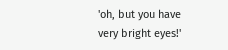'oh, but you have very bright eyes!'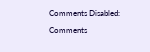Comments Disabled:

Comments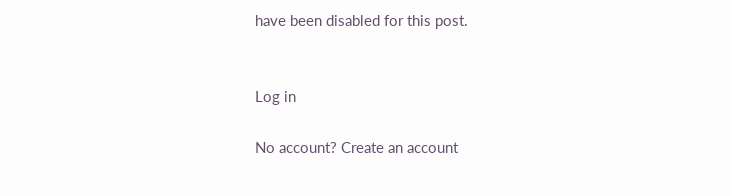have been disabled for this post.


Log in

No account? Create an account